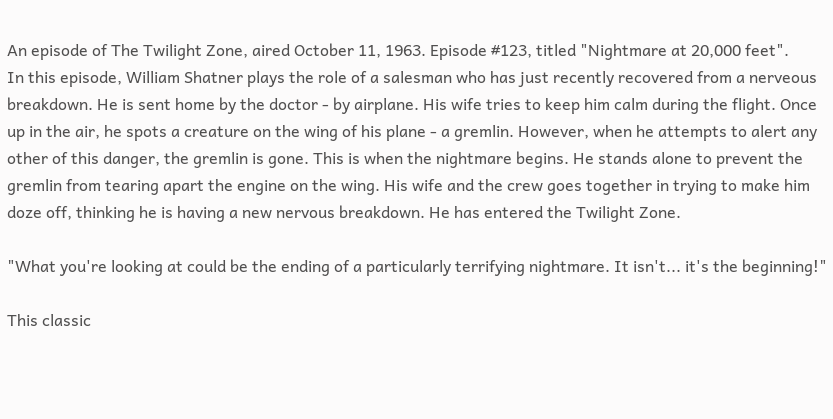An episode of The Twilight Zone, aired October 11, 1963. Episode #123, titled "Nightmare at 20,000 feet".
In this episode, William Shatner plays the role of a salesman who has just recently recovered from a nerveous breakdown. He is sent home by the doctor - by airplane. His wife tries to keep him calm during the flight. Once up in the air, he spots a creature on the wing of his plane - a gremlin. However, when he attempts to alert any other of this danger, the gremlin is gone. This is when the nightmare begins. He stands alone to prevent the gremlin from tearing apart the engine on the wing. His wife and the crew goes together in trying to make him doze off, thinking he is having a new nervous breakdown. He has entered the Twilight Zone.

"What you're looking at could be the ending of a particularly terrifying nightmare. It isn't... it's the beginning!"

This classic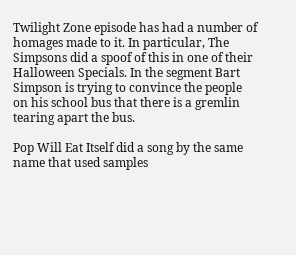Twilight Zone episode has had a number of homages made to it. In particular, The Simpsons did a spoof of this in one of their Halloween Specials. In the segment Bart Simpson is trying to convince the people on his school bus that there is a gremlin tearing apart the bus.

Pop Will Eat Itself did a song by the same name that used samples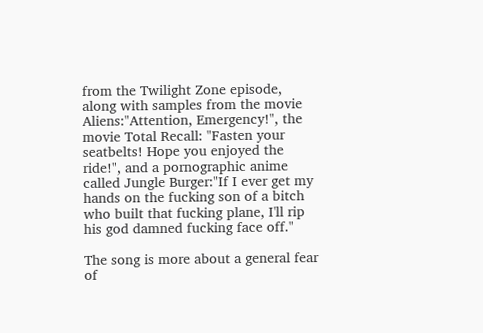from the Twilight Zone episode, along with samples from the movie Aliens:"Attention, Emergency!", the movie Total Recall: "Fasten your seatbelts! Hope you enjoyed the ride!", and a pornographic anime called Jungle Burger:"If I ever get my hands on the fucking son of a bitch who built that fucking plane, I'll rip his god damned fucking face off."

The song is more about a general fear of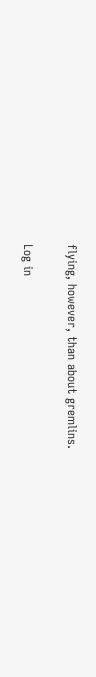flying, however, than about gremlins.

Log in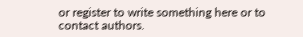or register to write something here or to contact authors.